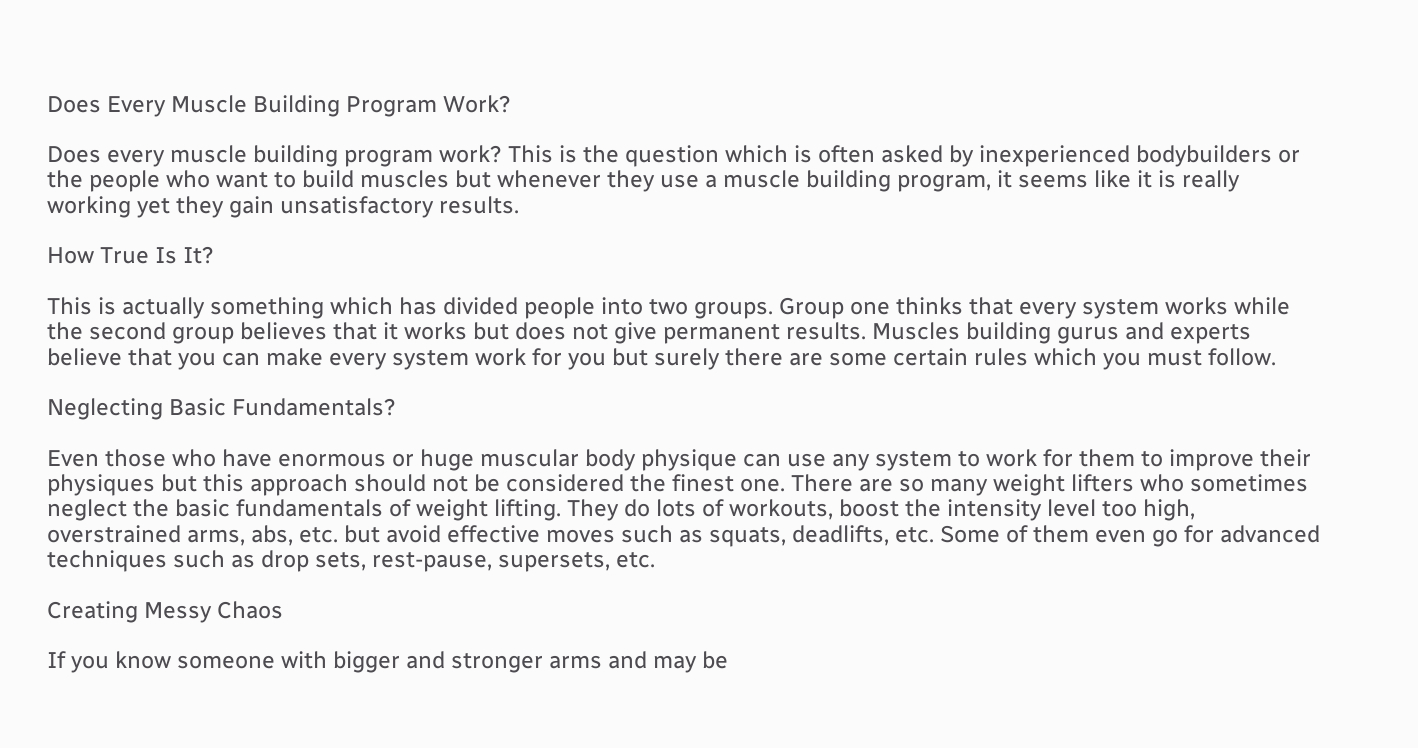Does Every Muscle Building Program Work?

Does every muscle building program work? This is the question which is often asked by inexperienced bodybuilders or the people who want to build muscles but whenever they use a muscle building program, it seems like it is really working yet they gain unsatisfactory results.

How True Is It?

This is actually something which has divided people into two groups. Group one thinks that every system works while the second group believes that it works but does not give permanent results. Muscles building gurus and experts believe that you can make every system work for you but surely there are some certain rules which you must follow.

Neglecting Basic Fundamentals?

Even those who have enormous or huge muscular body physique can use any system to work for them to improve their physiques but this approach should not be considered the finest one. There are so many weight lifters who sometimes neglect the basic fundamentals of weight lifting. They do lots of workouts, boost the intensity level too high, overstrained arms, abs, etc. but avoid effective moves such as squats, deadlifts, etc. Some of them even go for advanced techniques such as drop sets, rest-pause, supersets, etc.

Creating Messy Chaos

If you know someone with bigger and stronger arms and may be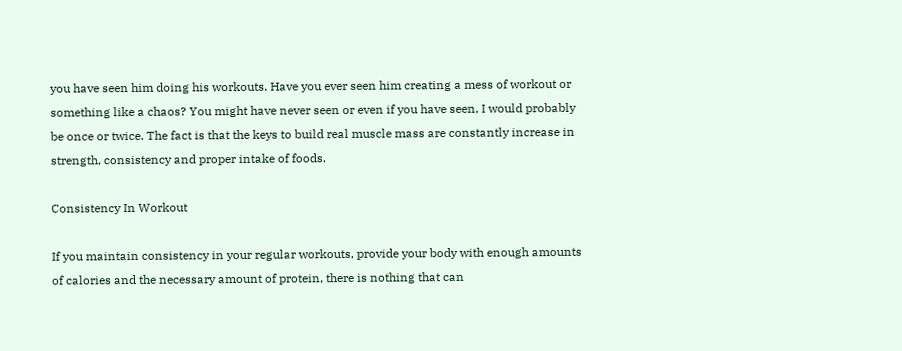you have seen him doing his workouts. Have you ever seen him creating a mess of workout or something like a chaos? You might have never seen or even if you have seen, I would probably be once or twice. The fact is that the keys to build real muscle mass are constantly increase in strength, consistency and proper intake of foods.

Consistency In Workout

If you maintain consistency in your regular workouts, provide your body with enough amounts of calories and the necessary amount of protein, there is nothing that can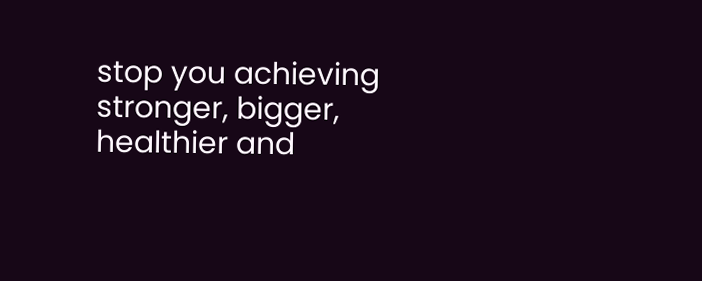stop you achieving stronger, bigger, healthier and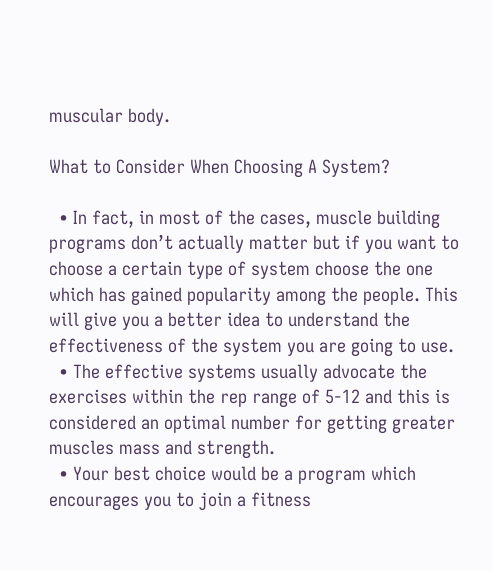muscular body.

What to Consider When Choosing A System?

  • In fact, in most of the cases, muscle building programs don’t actually matter but if you want to choose a certain type of system choose the one which has gained popularity among the people. This will give you a better idea to understand the effectiveness of the system you are going to use.
  • The effective systems usually advocate the exercises within the rep range of 5-12 and this is considered an optimal number for getting greater muscles mass and strength.
  • Your best choice would be a program which encourages you to join a fitness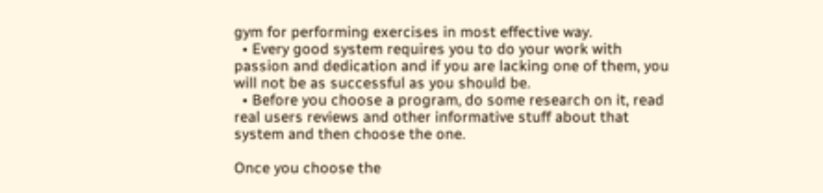gym for performing exercises in most effective way.
  • Every good system requires you to do your work with passion and dedication and if you are lacking one of them, you will not be as successful as you should be.
  • Before you choose a program, do some research on it, read real users reviews and other informative stuff about that system and then choose the one.

Once you choose the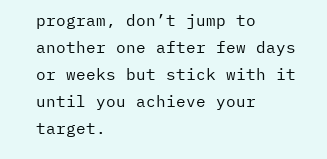program, don’t jump to another one after few days or weeks but stick with it until you achieve your target.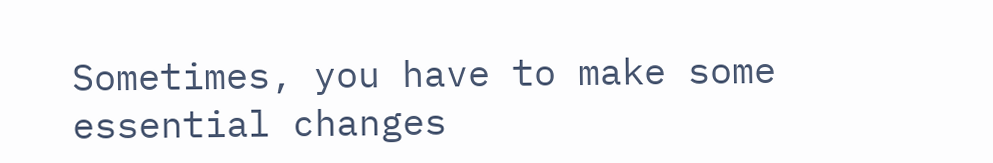Sometimes, you have to make some essential changes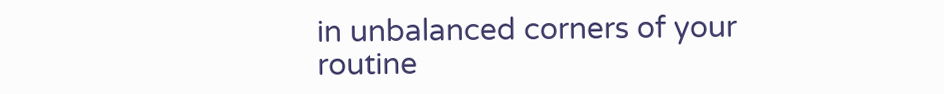in unbalanced corners of your routine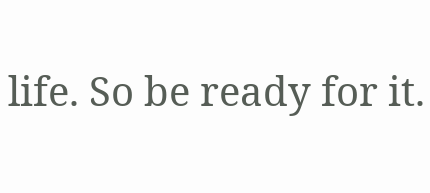life. So be ready for it.